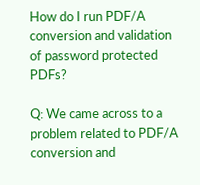How do I run PDF/A conversion and validation of password protected PDFs?

Q: We came across to a problem related to PDF/A conversion and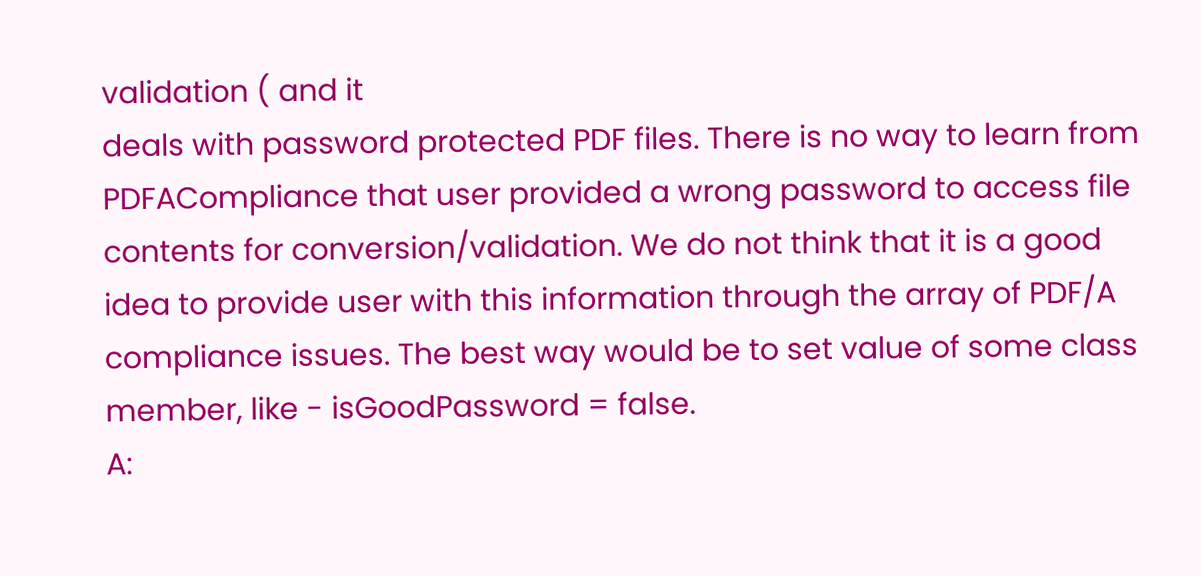validation ( and it
deals with password protected PDF files. There is no way to learn from
PDFACompliance that user provided a wrong password to access file
contents for conversion/validation. We do not think that it is a good
idea to provide user with this information through the array of PDF/A
compliance issues. The best way would be to set value of some class
member, like - isGoodPassword = false.
A: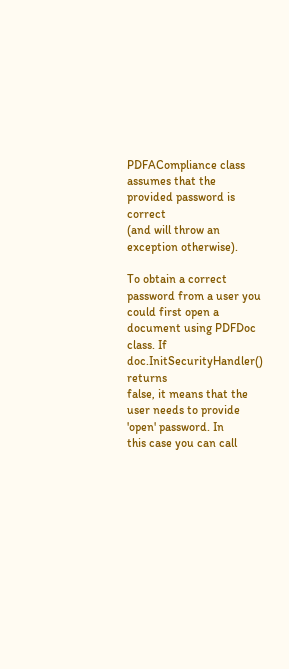PDFACompliance class assumes that the provided password is correct
(and will throw an exception otherwise).

To obtain a correct password from a user you could first open a
document using PDFDoc class. If doc.InitSecurityHandler() returns
false, it means that the user needs to provide 'open' password. In
this case you can call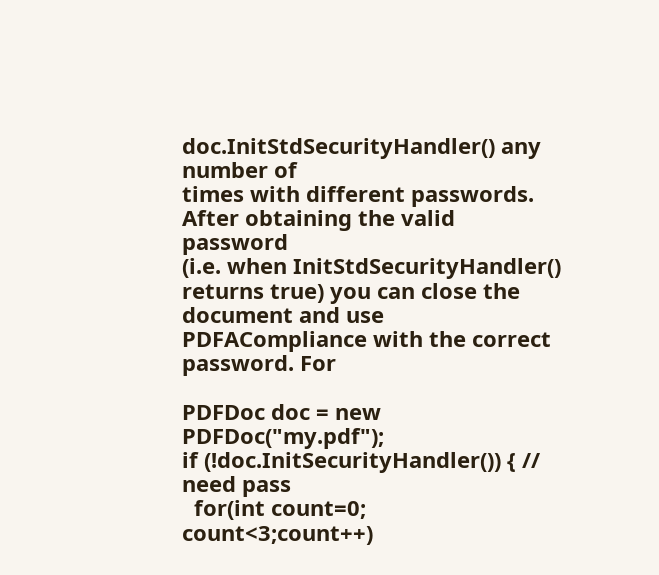doc.InitStdSecurityHandler() any number of
times with different passwords. After obtaining the valid password
(i.e. when InitStdSecurityHandler() returns true) you can close the
document and use PDFACompliance with the correct password. For

PDFDoc doc = new PDFDoc("my.pdf");
if (!doc.InitSecurityHandler()) { // need pass
  for(int count=0; count<3;count++)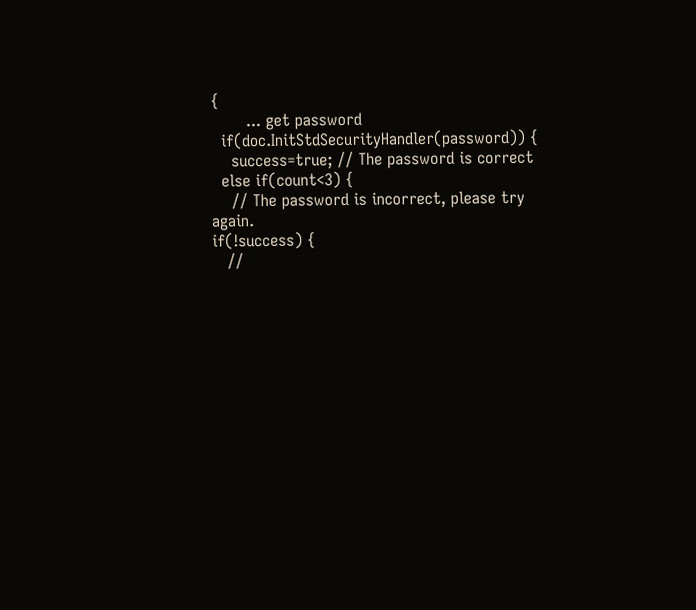{
       ... get password
  if(doc.InitStdSecurityHandler(password)) {
    success=true; // The password is correct
  else if(count<3) {
    // The password is incorrect, please try again.
if(!success) {
   //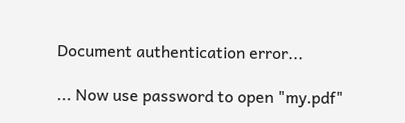Document authentication error...

... Now use password to open "my.pdf"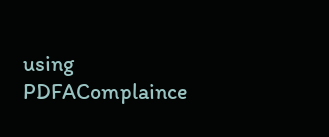using PDFAComplaince